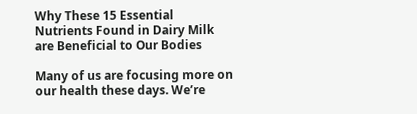Why These 15 Essential Nutrients Found in Dairy Milk are Beneficial to Our Bodies

Many of us are focusing more on our health these days. We’re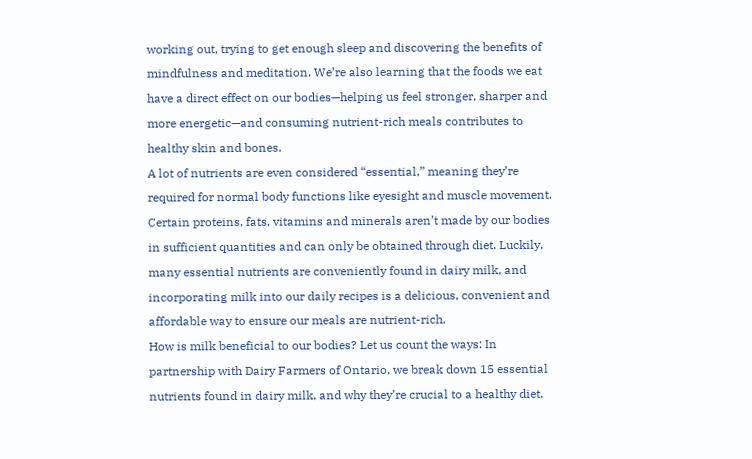working out, trying to get enough sleep and discovering the benefits of mindfulness and meditation. We’re also learning that the foods we eat have a direct effect on our bodies—helping us feel stronger, sharper and more energetic—and consuming nutrient-rich meals contributes to healthy skin and bones.
A lot of nutrients are even considered “essential,” meaning they’re required for normal body functions like eyesight and muscle movement. Certain proteins, fats, vitamins and minerals aren’t made by our bodies in sufficient quantities and can only be obtained through diet. Luckily, many essential nutrients are conveniently found in dairy milk, and incorporating milk into our daily recipes is a delicious, convenient and affordable way to ensure our meals are nutrient-rich.
How is milk beneficial to our bodies? Let us count the ways: In partnership with Dairy Farmers of Ontario, we break down 15 essential nutrients found in dairy milk, and why they’re crucial to a healthy diet.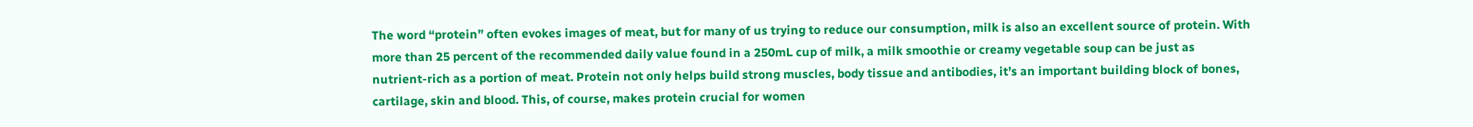The word “protein” often evokes images of meat, but for many of us trying to reduce our consumption, milk is also an excellent source of protein. With more than 25 percent of the recommended daily value found in a 250mL cup of milk, a milk smoothie or creamy vegetable soup can be just as nutrient-rich as a portion of meat. Protein not only helps build strong muscles, body tissue and antibodies, it’s an important building block of bones, cartilage, skin and blood. This, of course, makes protein crucial for women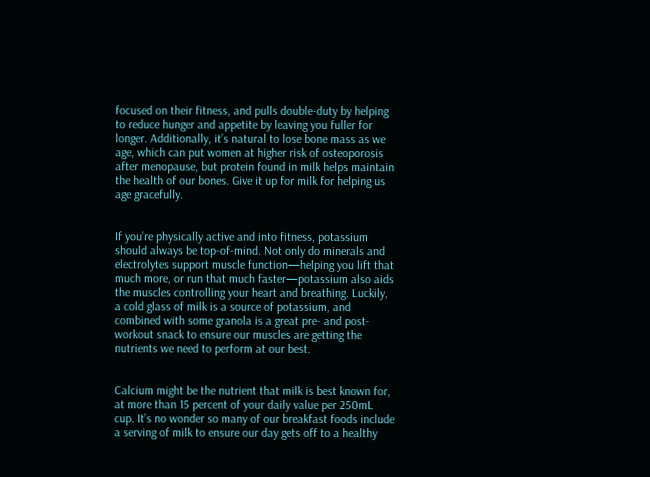focused on their fitness, and pulls double-duty by helping to reduce hunger and appetite by leaving you fuller for longer. Additionally, it’s natural to lose bone mass as we age, which can put women at higher risk of osteoporosis after menopause, but protein found in milk helps maintain the health of our bones. Give it up for milk for helping us age gracefully.


If you’re physically active and into fitness, potassium should always be top-of-mind. Not only do minerals and electrolytes support muscle function—helping you lift that much more, or run that much faster—potassium also aids the muscles controlling your heart and breathing. Luckily, a cold glass of milk is a source of potassium, and combined with some granola is a great pre- and post-workout snack to ensure our muscles are getting the nutrients we need to perform at our best.


Calcium might be the nutrient that milk is best known for, at more than 15 percent of your daily value per 250mL cup. It’s no wonder so many of our breakfast foods include a serving of milk to ensure our day gets off to a healthy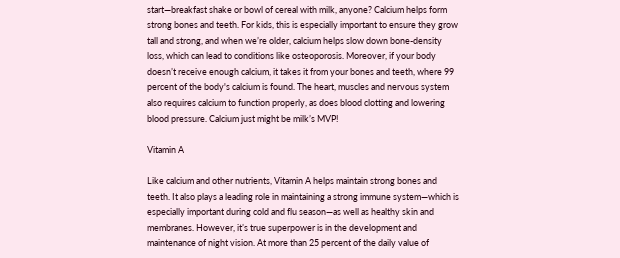start—breakfast shake or bowl of cereal with milk, anyone? Calcium helps form strong bones and teeth. For kids, this is especially important to ensure they grow tall and strong, and when we’re older, calcium helps slow down bone-density loss, which can lead to conditions like osteoporosis. Moreover, if your body doesn’t receive enough calcium, it takes it from your bones and teeth, where 99 percent of the body's calcium is found. The heart, muscles and nervous system also requires calcium to function properly, as does blood clotting and lowering blood pressure. Calcium just might be milk’s MVP!

Vitamin A

Like calcium and other nutrients, Vitamin A helps maintain strong bones and teeth. It also plays a leading role in maintaining a strong immune system—which is especially important during cold and flu season—as well as healthy skin and membranes. However, it’s true superpower is in the development and maintenance of night vision. At more than 25 percent of the daily value of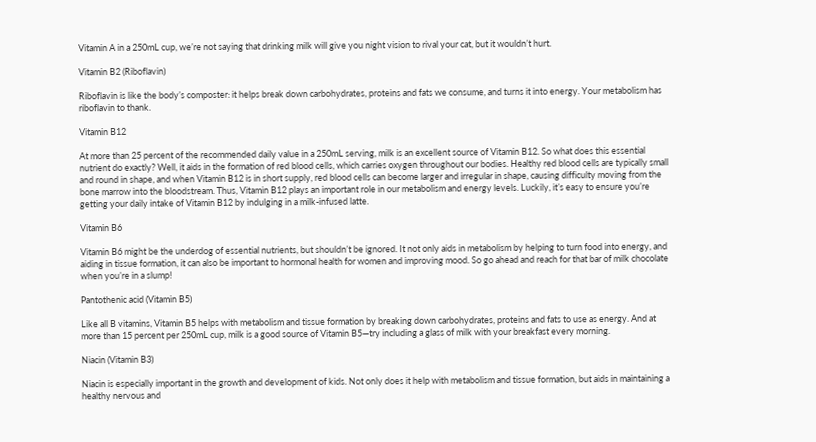Vitamin A in a 250mL cup, we’re not saying that drinking milk will give you night vision to rival your cat, but it wouldn’t hurt.

Vitamin B2 (Riboflavin)

Riboflavin is like the body’s composter: it helps break down carbohydrates, proteins and fats we consume, and turns it into energy. Your metabolism has riboflavin to thank.

Vitamin B12

At more than 25 percent of the recommended daily value in a 250mL serving, milk is an excellent source of Vitamin B12. So what does this essential nutrient do exactly? Well, it aids in the formation of red blood cells, which carries oxygen throughout our bodies. Healthy red blood cells are typically small and round in shape, and when Vitamin B12 is in short supply, red blood cells can become larger and irregular in shape, causing difficulty moving from the bone marrow into the bloodstream. Thus, Vitamin B12 plays an important role in our metabolism and energy levels. Luckily, it’s easy to ensure you’re getting your daily intake of Vitamin B12 by indulging in a milk-infused latte.

Vitamin B6

Vitamin B6 might be the underdog of essential nutrients, but shouldn’t be ignored. It not only aids in metabolism by helping to turn food into energy, and aiding in tissue formation, it can also be important to hormonal health for women and improving mood. So go ahead and reach for that bar of milk chocolate when you’re in a slump!

Pantothenic acid (Vitamin B5)

Like all B vitamins, Vitamin B5 helps with metabolism and tissue formation by breaking down carbohydrates, proteins and fats to use as energy. And at more than 15 percent per 250mL cup, milk is a good source of Vitamin B5—try including a glass of milk with your breakfast every morning.

Niacin (Vitamin B3)

Niacin is especially important in the growth and development of kids. Not only does it help with metabolism and tissue formation, but aids in maintaining a healthy nervous and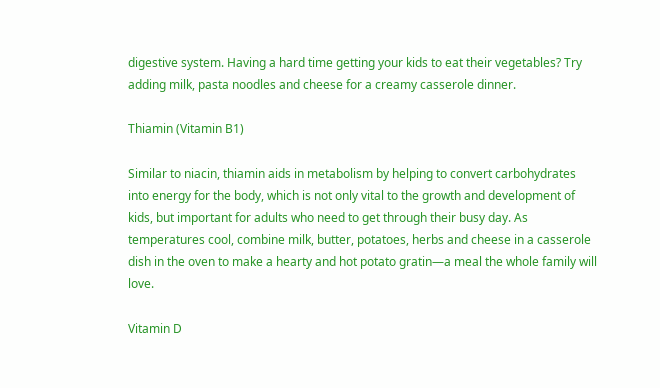digestive system. Having a hard time getting your kids to eat their vegetables? Try adding milk, pasta noodles and cheese for a creamy casserole dinner.

Thiamin (Vitamin B1)

Similar to niacin, thiamin aids in metabolism by helping to convert carbohydrates into energy for the body, which is not only vital to the growth and development of kids, but important for adults who need to get through their busy day. As temperatures cool, combine milk, butter, potatoes, herbs and cheese in a casserole dish in the oven to make a hearty and hot potato gratin—a meal the whole family will love.

Vitamin D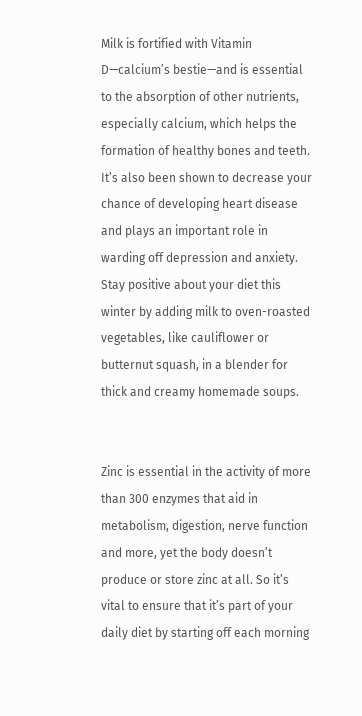Milk is fortified with Vitamin D—calcium’s bestie—and is essential to the absorption of other nutrients, especially calcium, which helps the formation of healthy bones and teeth. It’s also been shown to decrease your chance of developing heart disease and plays an important role in warding off depression and anxiety. Stay positive about your diet this winter by adding milk to oven-roasted vegetables, like cauliflower or butternut squash, in a blender for thick and creamy homemade soups.


Zinc is essential in the activity of more than 300 enzymes that aid in metabolism, digestion, nerve function and more, yet the body doesn’t produce or store zinc at all. So it’s vital to ensure that it’s part of your daily diet by starting off each morning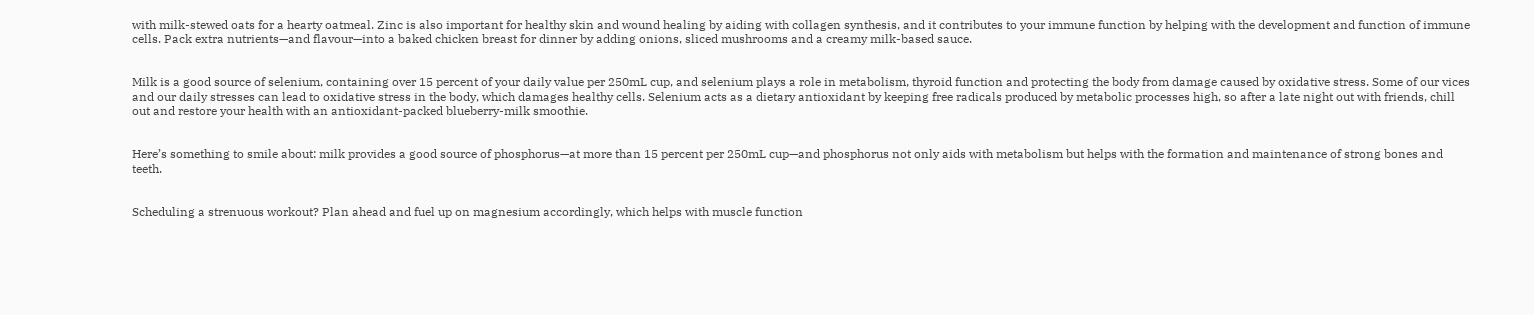with milk-stewed oats for a hearty oatmeal. Zinc is also important for healthy skin and wound healing by aiding with collagen synthesis, and it contributes to your immune function by helping with the development and function of immune cells. Pack extra nutrients—and flavour—into a baked chicken breast for dinner by adding onions, sliced mushrooms and a creamy milk-based sauce.


Milk is a good source of selenium, containing over 15 percent of your daily value per 250mL cup, and selenium plays a role in metabolism, thyroid function and protecting the body from damage caused by oxidative stress. Some of our vices and our daily stresses can lead to oxidative stress in the body, which damages healthy cells. Selenium acts as a dietary antioxidant by keeping free radicals produced by metabolic processes high, so after a late night out with friends, chill out and restore your health with an antioxidant-packed blueberry-milk smoothie.


Here’s something to smile about: milk provides a good source of phosphorus—at more than 15 percent per 250mL cup—and phosphorus not only aids with metabolism but helps with the formation and maintenance of strong bones and teeth.


Scheduling a strenuous workout? Plan ahead and fuel up on magnesium accordingly, which helps with muscle function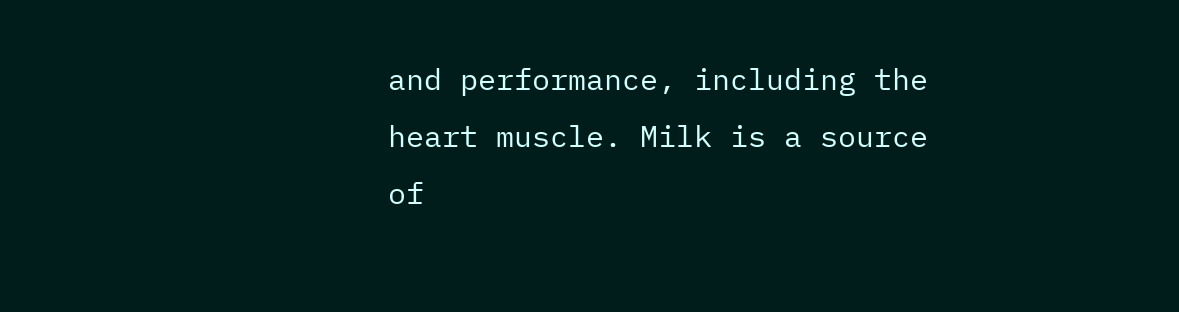and performance, including the heart muscle. Milk is a source of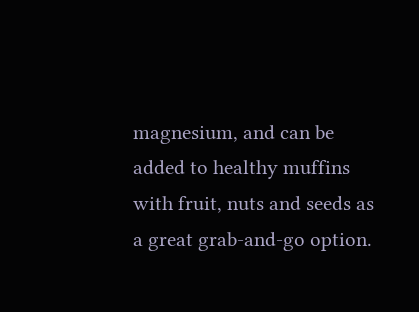magnesium, and can be added to healthy muffins with fruit, nuts and seeds as a great grab-and-go option.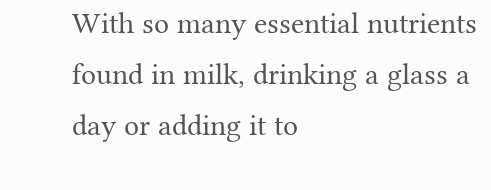With so many essential nutrients found in milk, drinking a glass a day or adding it to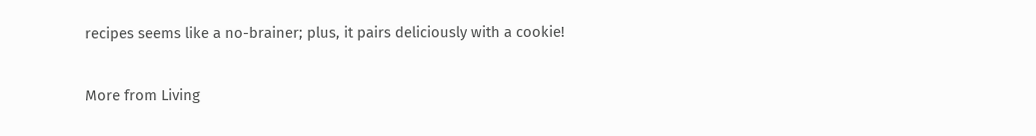recipes seems like a no-brainer; plus, it pairs deliciously with a cookie!

More from Living